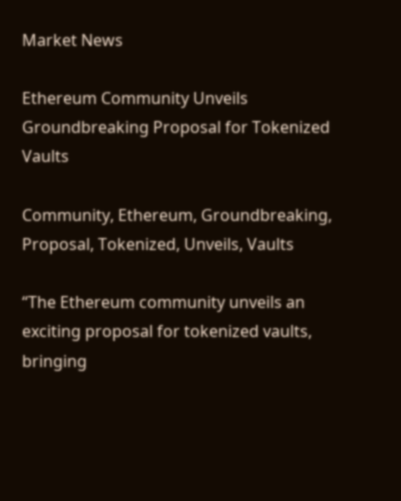Market News

Ethereum Community Unveils Groundbreaking Proposal for Tokenized Vaults

Community, Ethereum, Groundbreaking, Proposal, Tokenized, Unveils, Vaults

“The Ethereum community unveils an exciting proposal for tokenized vaults, bringing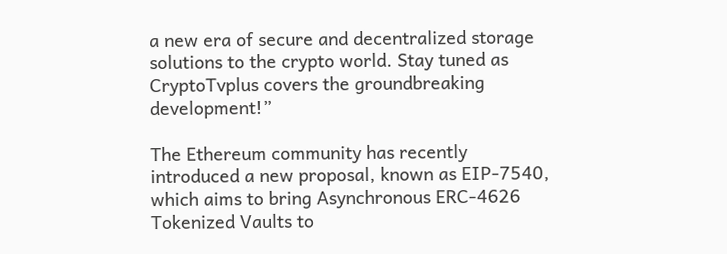a new era of secure and decentralized storage solutions to the crypto world. Stay tuned as CryptoTvplus covers the groundbreaking development!”

The Ethereum community has recently introduced a new proposal, known as EIP-7540, which aims to bring Asynchronous ERC-4626 Tokenized Vaults to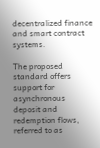decentralized finance and smart contract systems.

The proposed standard offers support for asynchronous deposit and redemption flows, referred to as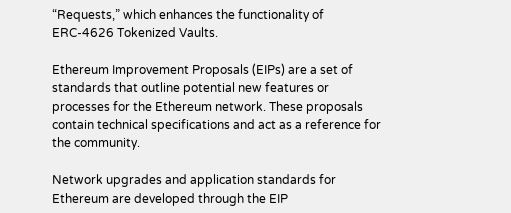“Requests,” which enhances the functionality of ERC-4626 Tokenized Vaults.

Ethereum Improvement Proposals (EIPs) are a set of standards that outline potential new features or processes for the Ethereum network. These proposals contain technical specifications and act as a reference for the community.

Network upgrades and application standards for Ethereum are developed through the EIP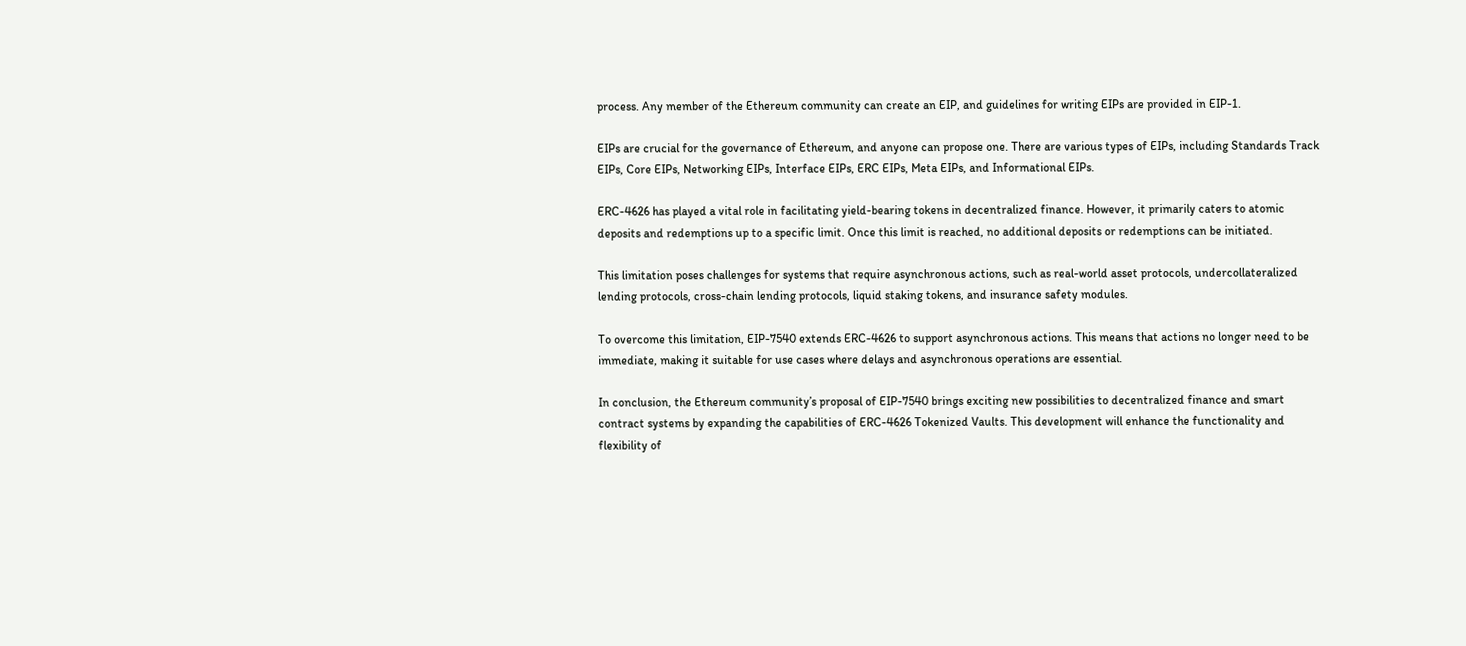process. Any member of the Ethereum community can create an EIP, and guidelines for writing EIPs are provided in EIP-1.

EIPs are crucial for the governance of Ethereum, and anyone can propose one. There are various types of EIPs, including Standards Track EIPs, Core EIPs, Networking EIPs, Interface EIPs, ERC EIPs, Meta EIPs, and Informational EIPs.

ERC-4626 has played a vital role in facilitating yield-bearing tokens in decentralized finance. However, it primarily caters to atomic deposits and redemptions up to a specific limit. Once this limit is reached, no additional deposits or redemptions can be initiated.

This limitation poses challenges for systems that require asynchronous actions, such as real-world asset protocols, undercollateralized lending protocols, cross-chain lending protocols, liquid staking tokens, and insurance safety modules.

To overcome this limitation, EIP-7540 extends ERC-4626 to support asynchronous actions. This means that actions no longer need to be immediate, making it suitable for use cases where delays and asynchronous operations are essential.

In conclusion, the Ethereum community’s proposal of EIP-7540 brings exciting new possibilities to decentralized finance and smart contract systems by expanding the capabilities of ERC-4626 Tokenized Vaults. This development will enhance the functionality and flexibility of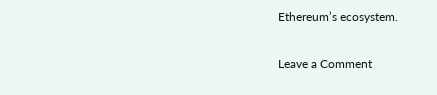Ethereum’s ecosystem.

Leave a Comment